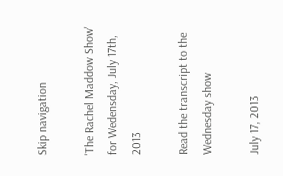Skip navigation

'The Rachel Maddow Show' for Wedensday, July 17th, 2013

Read the transcript to the Wednesday show

July 17, 2013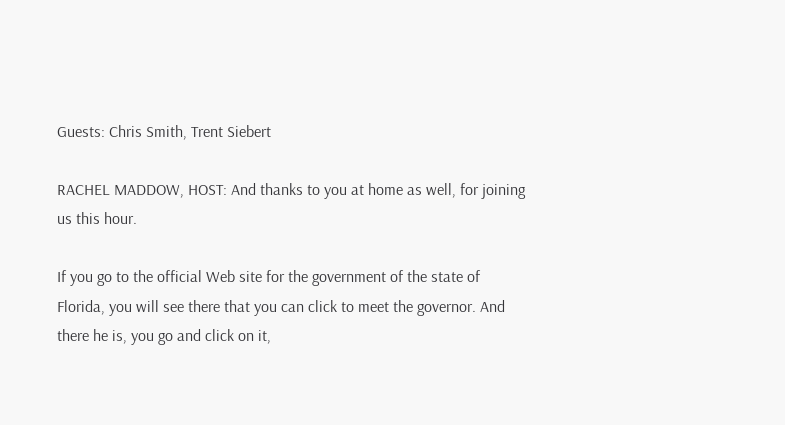Guests: Chris Smith, Trent Siebert

RACHEL MADDOW, HOST: And thanks to you at home as well, for joining
us this hour.

If you go to the official Web site for the government of the state of
Florida, you will see there that you can click to meet the governor. And
there he is, you go and click on it,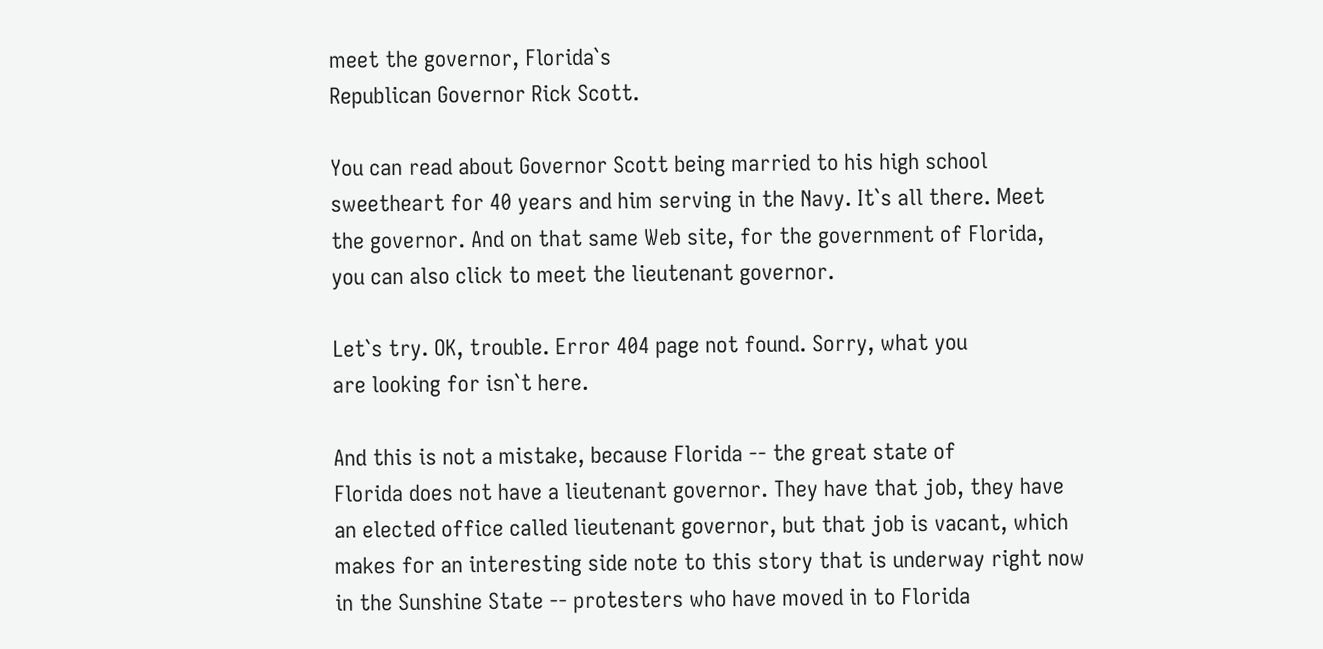meet the governor, Florida`s
Republican Governor Rick Scott.

You can read about Governor Scott being married to his high school
sweetheart for 40 years and him serving in the Navy. It`s all there. Meet
the governor. And on that same Web site, for the government of Florida,
you can also click to meet the lieutenant governor.

Let`s try. OK, trouble. Error 404 page not found. Sorry, what you
are looking for isn`t here.

And this is not a mistake, because Florida -- the great state of
Florida does not have a lieutenant governor. They have that job, they have
an elected office called lieutenant governor, but that job is vacant, which
makes for an interesting side note to this story that is underway right now
in the Sunshine State -- protesters who have moved in to Florida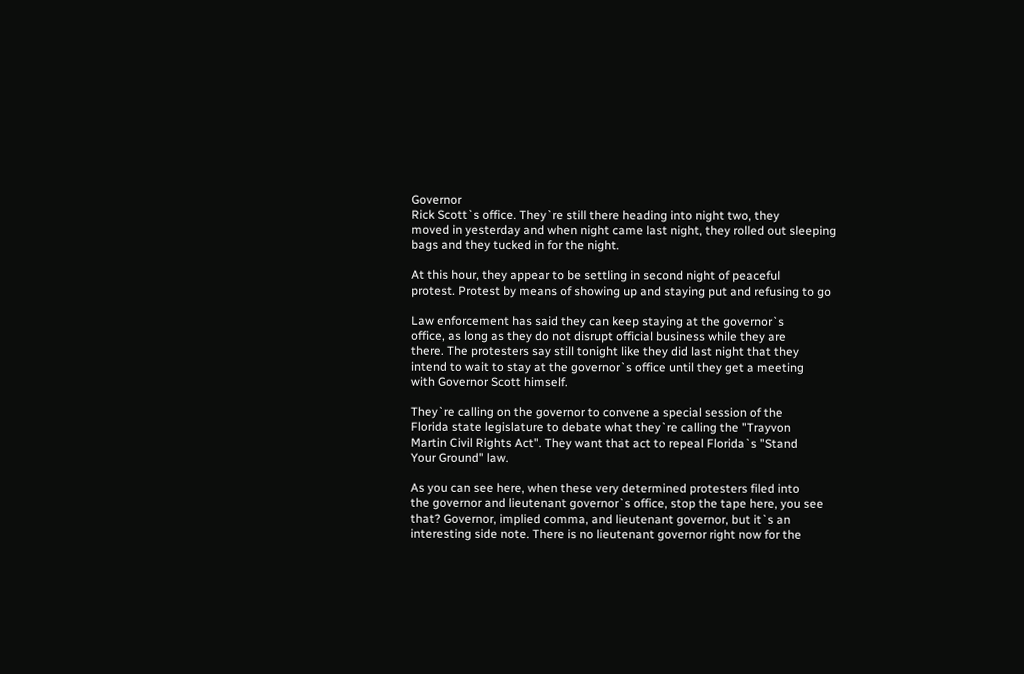Governor
Rick Scott`s office. They`re still there heading into night two, they
moved in yesterday and when night came last night, they rolled out sleeping
bags and they tucked in for the night.

At this hour, they appear to be settling in second night of peaceful
protest. Protest by means of showing up and staying put and refusing to go

Law enforcement has said they can keep staying at the governor`s
office, as long as they do not disrupt official business while they are
there. The protesters say still tonight like they did last night that they
intend to wait to stay at the governor`s office until they get a meeting
with Governor Scott himself.

They`re calling on the governor to convene a special session of the
Florida state legislature to debate what they`re calling the "Trayvon
Martin Civil Rights Act". They want that act to repeal Florida`s "Stand
Your Ground" law.

As you can see here, when these very determined protesters filed into
the governor and lieutenant governor`s office, stop the tape here, you see
that? Governor, implied comma, and lieutenant governor, but it`s an
interesting side note. There is no lieutenant governor right now for the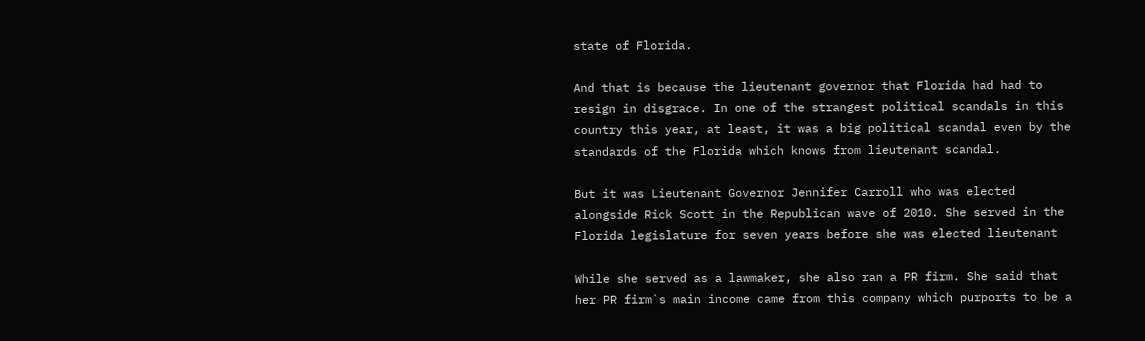state of Florida.

And that is because the lieutenant governor that Florida had had to
resign in disgrace. In one of the strangest political scandals in this
country this year, at least, it was a big political scandal even by the
standards of the Florida which knows from lieutenant scandal.

But it was Lieutenant Governor Jennifer Carroll who was elected
alongside Rick Scott in the Republican wave of 2010. She served in the
Florida legislature for seven years before she was elected lieutenant

While she served as a lawmaker, she also ran a PR firm. She said that
her PR firm`s main income came from this company which purports to be a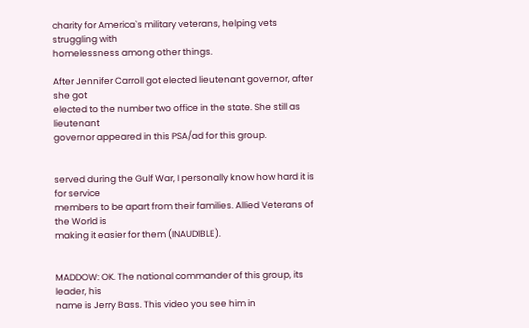charity for America`s military veterans, helping vets struggling with
homelessness among other things.

After Jennifer Carroll got elected lieutenant governor, after she got
elected to the number two office in the state. She still as lieutenant
governor appeared in this PSA/ad for this group.


served during the Gulf War, I personally know how hard it is for service
members to be apart from their families. Allied Veterans of the World is
making it easier for them (INAUDIBLE).


MADDOW: OK. The national commander of this group, its leader, his
name is Jerry Bass. This video you see him in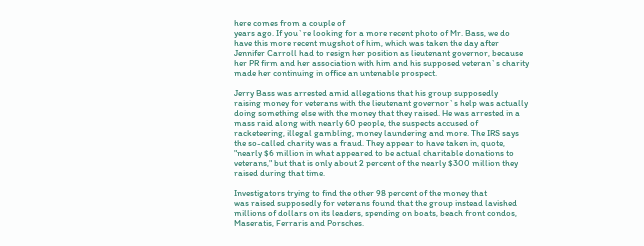here comes from a couple of
years ago. If you`re looking for a more recent photo of Mr. Bass, we do
have this more recent mugshot of him, which was taken the day after
Jennifer Carroll had to resign her position as lieutenant governor, because
her PR firm and her association with him and his supposed veteran`s charity
made her continuing in office an untenable prospect.

Jerry Bass was arrested amid allegations that his group supposedly
raising money for veterans with the lieutenant governor`s help was actually
doing something else with the money that they raised. He was arrested in a
mass raid along with nearly 60 people, the suspects accused of
racketeering, illegal gambling, money laundering and more. The IRS says
the so-called charity was a fraud. They appear to have taken in, quote,
"nearly $6 million in what appeared to be actual charitable donations to
veterans," but that is only about 2 percent of the nearly $300 million they
raised during that time.

Investigators trying to find the other 98 percent of the money that
was raised supposedly for veterans found that the group instead lavished
millions of dollars on its leaders, spending on boats, beach front condos,
Maseratis, Ferraris and Porsches.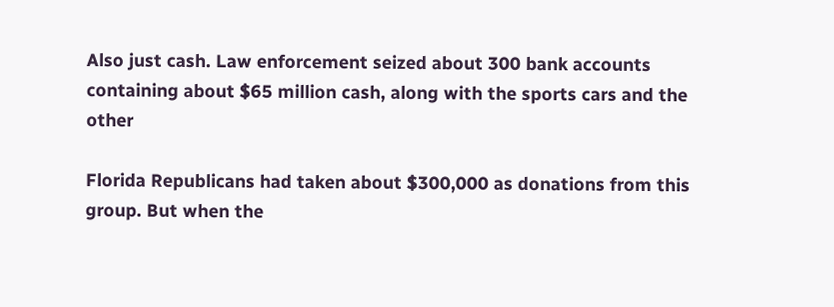Also just cash. Law enforcement seized about 300 bank accounts
containing about $65 million cash, along with the sports cars and the other

Florida Republicans had taken about $300,000 as donations from this
group. But when the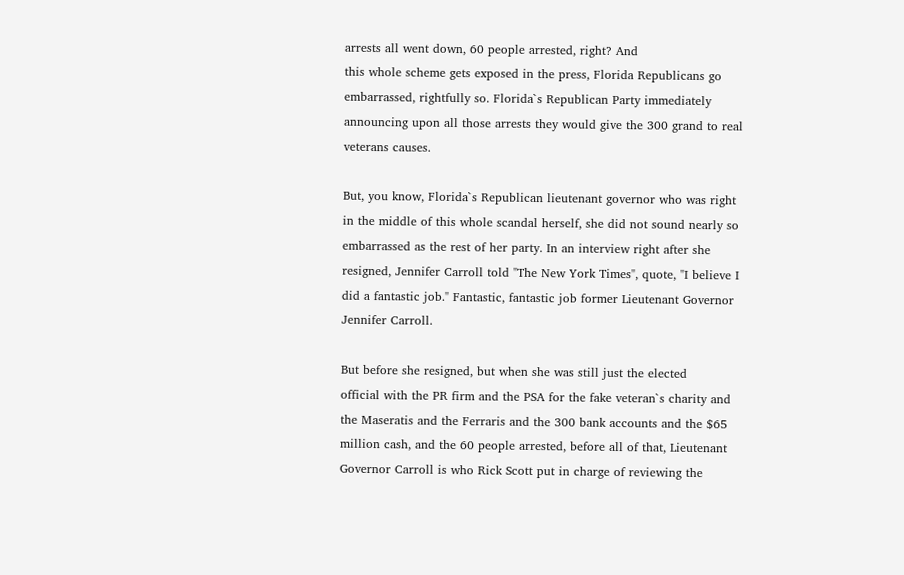arrests all went down, 60 people arrested, right? And
this whole scheme gets exposed in the press, Florida Republicans go
embarrassed, rightfully so. Florida`s Republican Party immediately
announcing upon all those arrests they would give the 300 grand to real
veterans causes.

But, you know, Florida`s Republican lieutenant governor who was right
in the middle of this whole scandal herself, she did not sound nearly so
embarrassed as the rest of her party. In an interview right after she
resigned, Jennifer Carroll told "The New York Times", quote, "I believe I
did a fantastic job." Fantastic, fantastic job former Lieutenant Governor
Jennifer Carroll.

But before she resigned, but when she was still just the elected
official with the PR firm and the PSA for the fake veteran`s charity and
the Maseratis and the Ferraris and the 300 bank accounts and the $65
million cash, and the 60 people arrested, before all of that, Lieutenant
Governor Carroll is who Rick Scott put in charge of reviewing the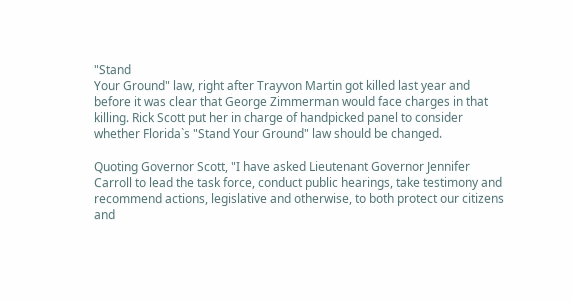"Stand
Your Ground" law, right after Trayvon Martin got killed last year and
before it was clear that George Zimmerman would face charges in that
killing. Rick Scott put her in charge of handpicked panel to consider
whether Florida`s "Stand Your Ground" law should be changed.

Quoting Governor Scott, "I have asked Lieutenant Governor Jennifer
Carroll to lead the task force, conduct public hearings, take testimony and
recommend actions, legislative and otherwise, to both protect our citizens
and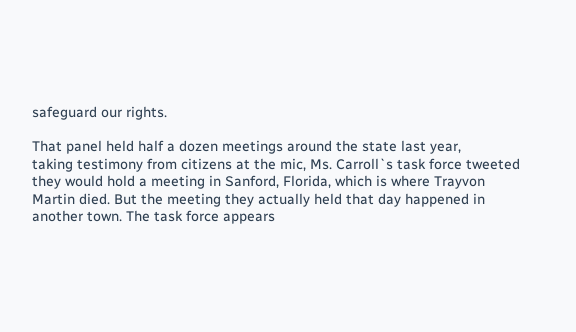safeguard our rights.

That panel held half a dozen meetings around the state last year,
taking testimony from citizens at the mic, Ms. Carroll`s task force tweeted
they would hold a meeting in Sanford, Florida, which is where Trayvon
Martin died. But the meeting they actually held that day happened in
another town. The task force appears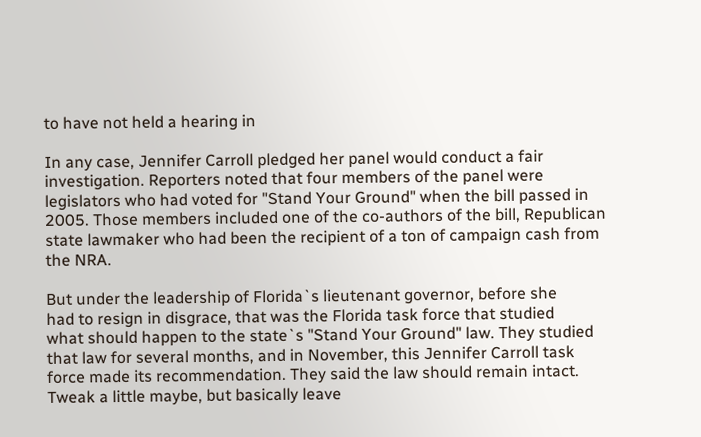to have not held a hearing in

In any case, Jennifer Carroll pledged her panel would conduct a fair
investigation. Reporters noted that four members of the panel were
legislators who had voted for "Stand Your Ground" when the bill passed in
2005. Those members included one of the co-authors of the bill, Republican
state lawmaker who had been the recipient of a ton of campaign cash from
the NRA.

But under the leadership of Florida`s lieutenant governor, before she
had to resign in disgrace, that was the Florida task force that studied
what should happen to the state`s "Stand Your Ground" law. They studied
that law for several months, and in November, this Jennifer Carroll task
force made its recommendation. They said the law should remain intact.
Tweak a little maybe, but basically leave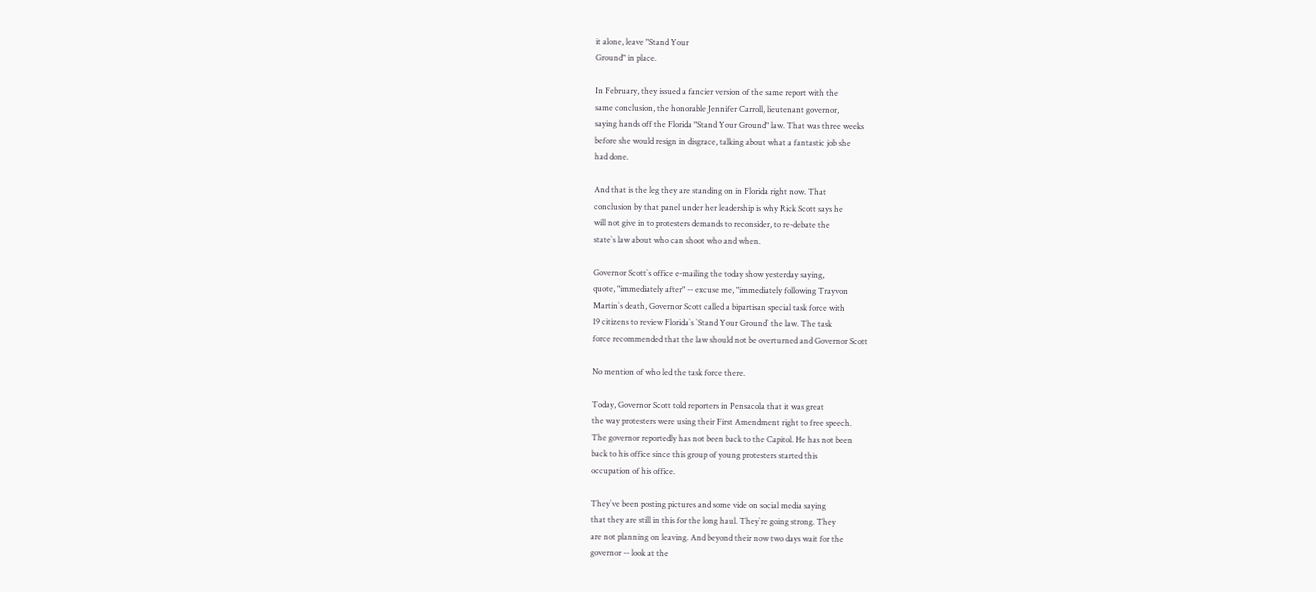it alone, leave "Stand Your
Ground" in place.

In February, they issued a fancier version of the same report with the
same conclusion, the honorable Jennifer Carroll, lieutenant governor,
saying hands off the Florida "Stand Your Ground" law. That was three weeks
before she would resign in disgrace, talking about what a fantastic job she
had done.

And that is the leg they are standing on in Florida right now. That
conclusion by that panel under her leadership is why Rick Scott says he
will not give in to protesters demands to reconsider, to re-debate the
state`s law about who can shoot who and when.

Governor Scott`s office e-mailing the today show yesterday saying,
quote, "immediately after" -- excuse me, "immediately following Trayvon
Martin`s death, Governor Scott called a bipartisan special task force with
19 citizens to review Florida`s `Stand Your Ground` the law. The task
force recommended that the law should not be overturned and Governor Scott

No mention of who led the task force there.

Today, Governor Scott told reporters in Pensacola that it was great
the way protesters were using their First Amendment right to free speech.
The governor reportedly has not been back to the Capitol. He has not been
back to his office since this group of young protesters started this
occupation of his office.

They`ve been posting pictures and some vide on social media saying
that they are still in this for the long haul. They`re going strong. They
are not planning on leaving. And beyond their now two days wait for the
governor -- look at the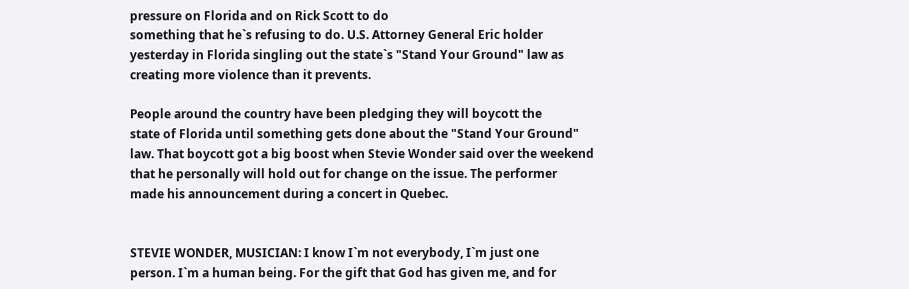pressure on Florida and on Rick Scott to do
something that he`s refusing to do. U.S. Attorney General Eric holder
yesterday in Florida singling out the state`s "Stand Your Ground" law as
creating more violence than it prevents.

People around the country have been pledging they will boycott the
state of Florida until something gets done about the "Stand Your Ground"
law. That boycott got a big boost when Stevie Wonder said over the weekend
that he personally will hold out for change on the issue. The performer
made his announcement during a concert in Quebec.


STEVIE WONDER, MUSICIAN: I know I`m not everybody, I`m just one
person. I`m a human being. For the gift that God has given me, and for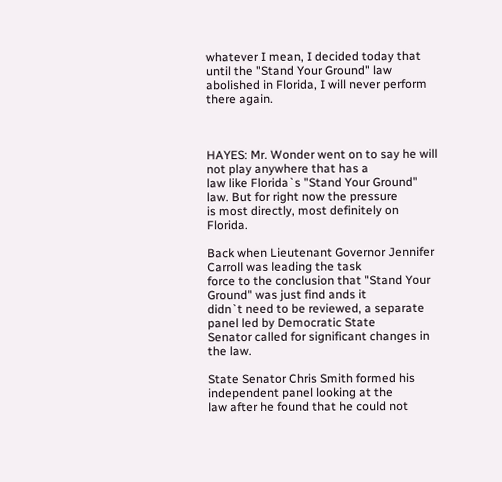whatever I mean, I decided today that until the "Stand Your Ground" law
abolished in Florida, I will never perform there again.



HAYES: Mr. Wonder went on to say he will not play anywhere that has a
law like Florida`s "Stand Your Ground" law. But for right now the pressure
is most directly, most definitely on Florida.

Back when Lieutenant Governor Jennifer Carroll was leading the task
force to the conclusion that "Stand Your Ground" was just find ands it
didn`t need to be reviewed, a separate panel led by Democratic State
Senator called for significant changes in the law.

State Senator Chris Smith formed his independent panel looking at the
law after he found that he could not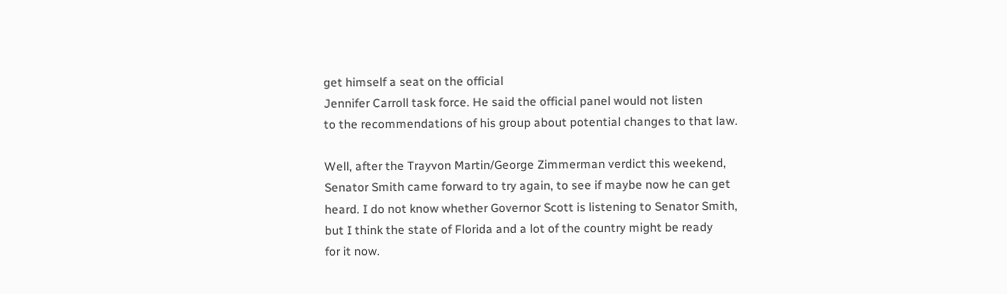get himself a seat on the official
Jennifer Carroll task force. He said the official panel would not listen
to the recommendations of his group about potential changes to that law.

Well, after the Trayvon Martin/George Zimmerman verdict this weekend,
Senator Smith came forward to try again, to see if maybe now he can get
heard. I do not know whether Governor Scott is listening to Senator Smith,
but I think the state of Florida and a lot of the country might be ready
for it now.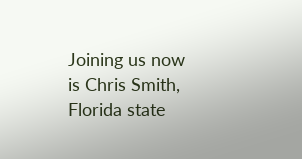Joining us now is Chris Smith, Florida state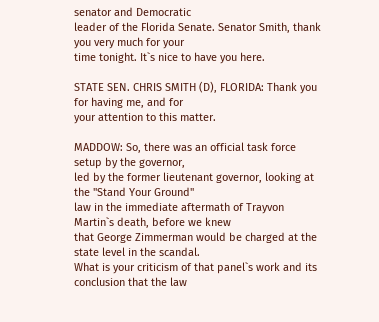senator and Democratic
leader of the Florida Senate. Senator Smith, thank you very much for your
time tonight. It`s nice to have you here.

STATE SEN. CHRIS SMITH (D), FLORIDA: Thank you for having me, and for
your attention to this matter.

MADDOW: So, there was an official task force setup by the governor,
led by the former lieutenant governor, looking at the "Stand Your Ground"
law in the immediate aftermath of Trayvon Martin`s death, before we knew
that George Zimmerman would be charged at the state level in the scandal.
What is your criticism of that panel`s work and its conclusion that the law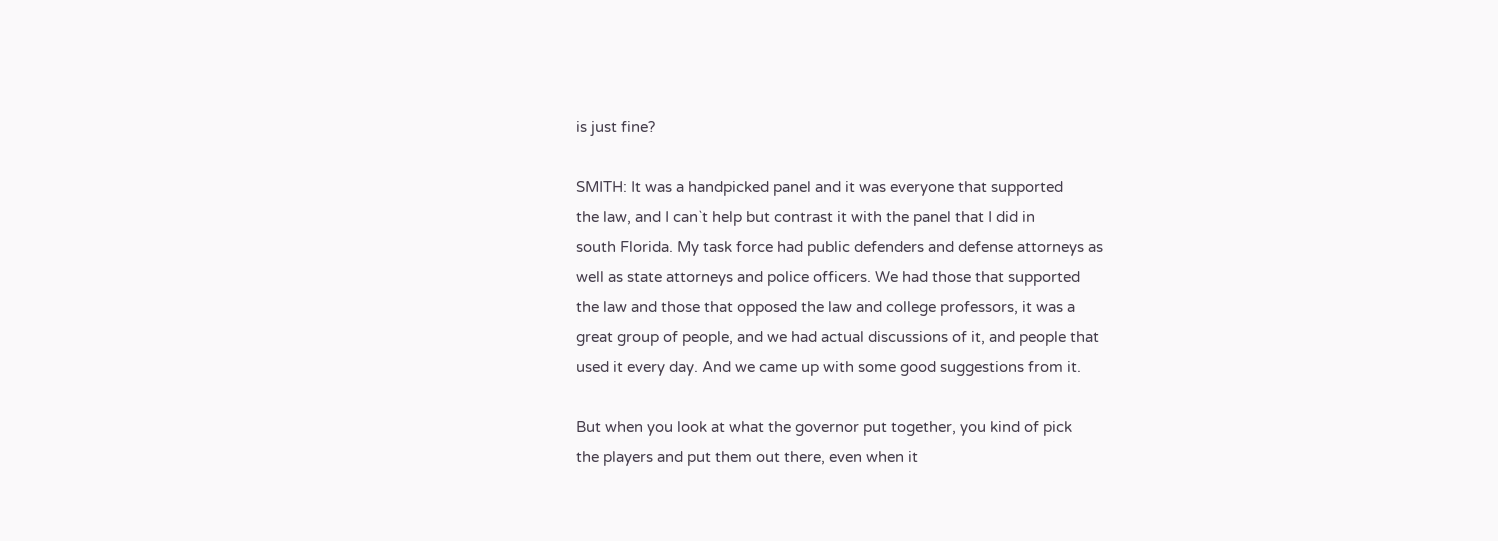is just fine?

SMITH: It was a handpicked panel and it was everyone that supported
the law, and I can`t help but contrast it with the panel that I did in
south Florida. My task force had public defenders and defense attorneys as
well as state attorneys and police officers. We had those that supported
the law and those that opposed the law and college professors, it was a
great group of people, and we had actual discussions of it, and people that
used it every day. And we came up with some good suggestions from it.

But when you look at what the governor put together, you kind of pick
the players and put them out there, even when it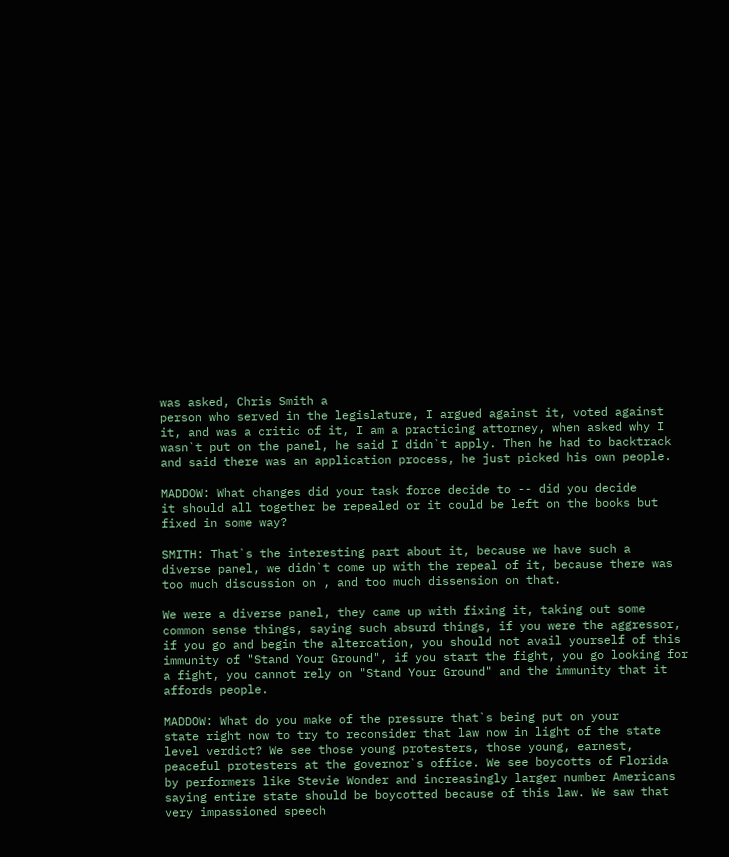was asked, Chris Smith a
person who served in the legislature, I argued against it, voted against
it, and was a critic of it, I am a practicing attorney, when asked why I
wasn`t put on the panel, he said I didn`t apply. Then he had to backtrack
and said there was an application process, he just picked his own people.

MADDOW: What changes did your task force decide to -- did you decide
it should all together be repealed or it could be left on the books but
fixed in some way?

SMITH: That`s the interesting part about it, because we have such a
diverse panel, we didn`t come up with the repeal of it, because there was
too much discussion on , and too much dissension on that.

We were a diverse panel, they came up with fixing it, taking out some
common sense things, saying such absurd things, if you were the aggressor,
if you go and begin the altercation, you should not avail yourself of this
immunity of "Stand Your Ground", if you start the fight, you go looking for
a fight, you cannot rely on "Stand Your Ground" and the immunity that it
affords people.

MADDOW: What do you make of the pressure that`s being put on your
state right now to try to reconsider that law now in light of the state
level verdict? We see those young protesters, those young, earnest,
peaceful protesters at the governor`s office. We see boycotts of Florida
by performers like Stevie Wonder and increasingly larger number Americans
saying entire state should be boycotted because of this law. We saw that
very impassioned speech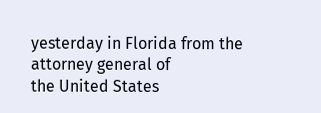yesterday in Florida from the attorney general of
the United States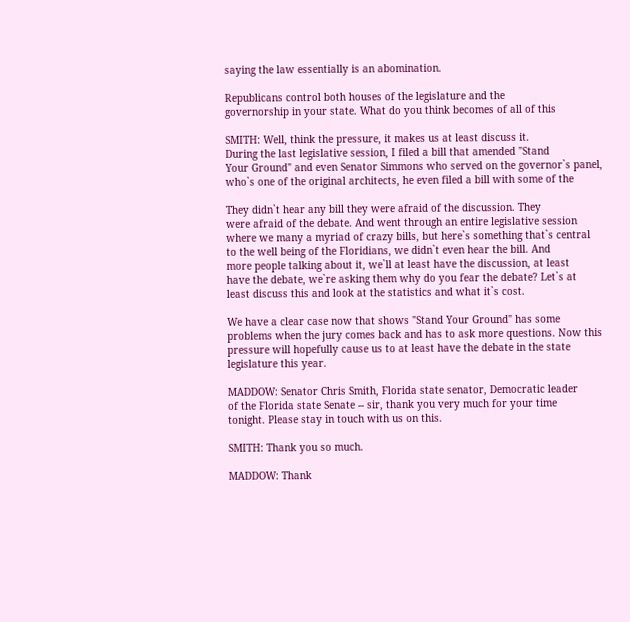saying the law essentially is an abomination.

Republicans control both houses of the legislature and the
governorship in your state. What do you think becomes of all of this

SMITH: Well, think the pressure, it makes us at least discuss it.
During the last legislative session, I filed a bill that amended "Stand
Your Ground" and even Senator Simmons who served on the governor`s panel,
who`s one of the original architects, he even filed a bill with some of the

They didn`t hear any bill they were afraid of the discussion. They
were afraid of the debate. And went through an entire legislative session
where we many a myriad of crazy bills, but here`s something that`s central
to the well being of the Floridians, we didn`t even hear the bill. And
more people talking about it, we`ll at least have the discussion, at least
have the debate, we`re asking them why do you fear the debate? Let`s at
least discuss this and look at the statistics and what it`s cost.

We have a clear case now that shows "Stand Your Ground" has some
problems when the jury comes back and has to ask more questions. Now this
pressure will hopefully cause us to at least have the debate in the state
legislature this year.

MADDOW: Senator Chris Smith, Florida state senator, Democratic leader
of the Florida state Senate -- sir, thank you very much for your time
tonight. Please stay in touch with us on this.

SMITH: Thank you so much.

MADDOW: Thank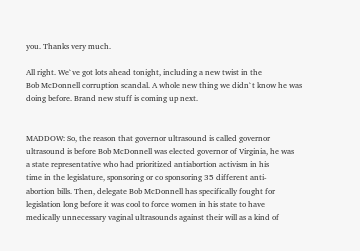you. Thanks very much.

All right. We`ve got lots ahead tonight, including a new twist in the
Bob McDonnell corruption scandal. A whole new thing we didn`t know he was
doing before. Brand new stuff is coming up next.


MADDOW: So, the reason that governor ultrasound is called governor
ultrasound is before Bob McDonnell was elected governor of Virginia, he was
a state representative who had prioritized antiabortion activism in his
time in the legislature, sponsoring or co sponsoring 35 different anti-
abortion bills. Then, delegate Bob McDonnell has specifically fought for
legislation long before it was cool to force women in his state to have
medically unnecessary vaginal ultrasounds against their will as a kind of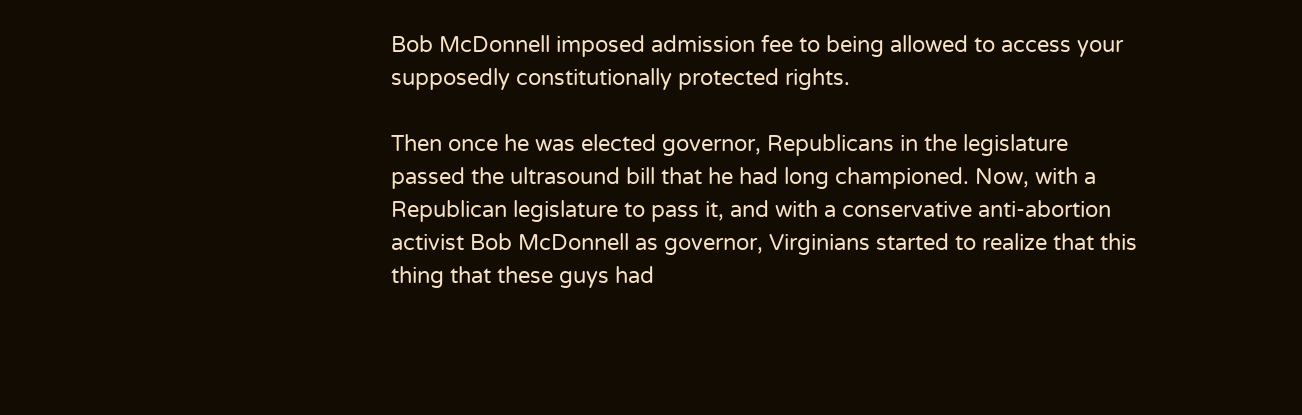Bob McDonnell imposed admission fee to being allowed to access your
supposedly constitutionally protected rights.

Then once he was elected governor, Republicans in the legislature
passed the ultrasound bill that he had long championed. Now, with a
Republican legislature to pass it, and with a conservative anti-abortion
activist Bob McDonnell as governor, Virginians started to realize that this
thing that these guys had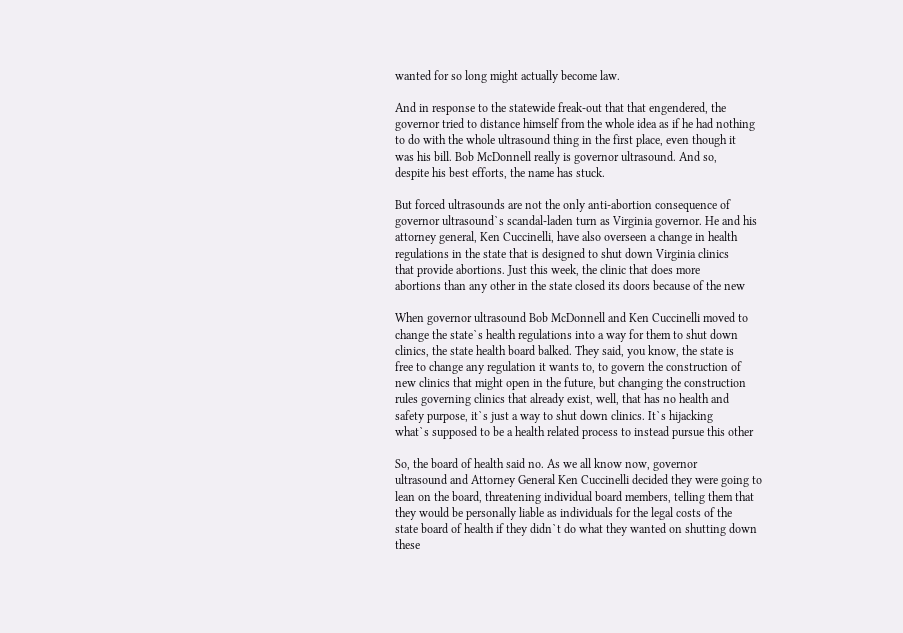wanted for so long might actually become law.

And in response to the statewide freak-out that that engendered, the
governor tried to distance himself from the whole idea as if he had nothing
to do with the whole ultrasound thing in the first place, even though it
was his bill. Bob McDonnell really is governor ultrasound. And so,
despite his best efforts, the name has stuck.

But forced ultrasounds are not the only anti-abortion consequence of
governor ultrasound`s scandal-laden turn as Virginia governor. He and his
attorney general, Ken Cuccinelli, have also overseen a change in health
regulations in the state that is designed to shut down Virginia clinics
that provide abortions. Just this week, the clinic that does more
abortions than any other in the state closed its doors because of the new

When governor ultrasound Bob McDonnell and Ken Cuccinelli moved to
change the state`s health regulations into a way for them to shut down
clinics, the state health board balked. They said, you know, the state is
free to change any regulation it wants to, to govern the construction of
new clinics that might open in the future, but changing the construction
rules governing clinics that already exist, well, that has no health and
safety purpose, it`s just a way to shut down clinics. It`s hijacking
what`s supposed to be a health related process to instead pursue this other

So, the board of health said no. As we all know now, governor
ultrasound and Attorney General Ken Cuccinelli decided they were going to
lean on the board, threatening individual board members, telling them that
they would be personally liable as individuals for the legal costs of the
state board of health if they didn`t do what they wanted on shutting down
these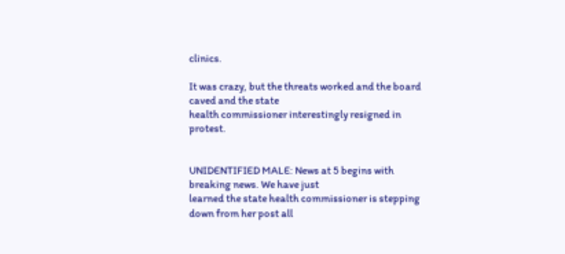clinics.

It was crazy, but the threats worked and the board caved and the state
health commissioner interestingly resigned in protest.


UNIDENTIFIED MALE: News at 5 begins with breaking news. We have just
learned the state health commissioner is stepping down from her post all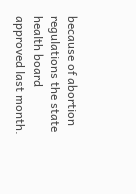because of abortion regulations the state health board approved last month.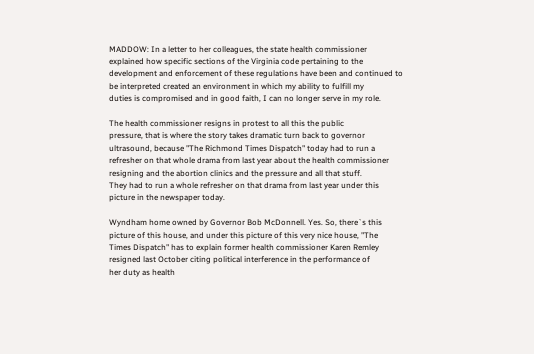MADDOW: In a letter to her colleagues, the state health commissioner
explained how specific sections of the Virginia code pertaining to the
development and enforcement of these regulations have been and continued to
be interpreted created an environment in which my ability to fulfill my
duties is compromised and in good faith, I can no longer serve in my role.

The health commissioner resigns in protest to all this the public
pressure, that is where the story takes dramatic turn back to governor
ultrasound, because "The Richmond Times Dispatch" today had to run a
refresher on that whole drama from last year about the health commissioner
resigning and the abortion clinics and the pressure and all that stuff.
They had to run a whole refresher on that drama from last year under this
picture in the newspaper today.

Wyndham home owned by Governor Bob McDonnell. Yes. So, there`s this
picture of this house, and under this picture of this very nice house, "The
Times Dispatch" has to explain former health commissioner Karen Remley
resigned last October citing political interference in the performance of
her duty as health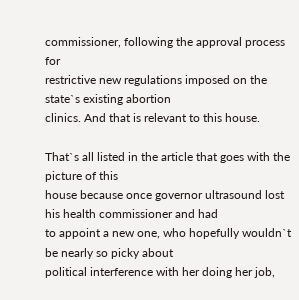commissioner, following the approval process for
restrictive new regulations imposed on the state`s existing abortion
clinics. And that is relevant to this house.

That`s all listed in the article that goes with the picture of this
house because once governor ultrasound lost his health commissioner and had
to appoint a new one, who hopefully wouldn`t be nearly so picky about
political interference with her doing her job,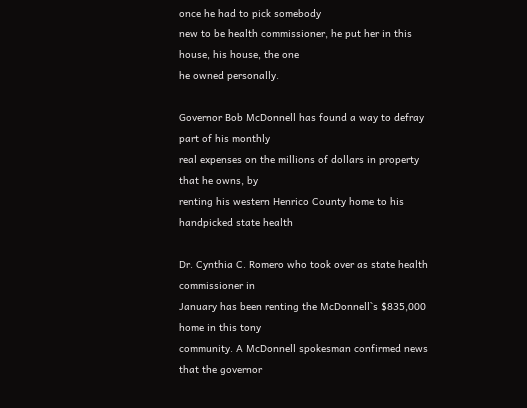once he had to pick somebody
new to be health commissioner, he put her in this house, his house, the one
he owned personally.

Governor Bob McDonnell has found a way to defray part of his monthly
real expenses on the millions of dollars in property that he owns, by
renting his western Henrico County home to his handpicked state health

Dr. Cynthia C. Romero who took over as state health commissioner in
January has been renting the McDonnell`s $835,000 home in this tony
community. A McDonnell spokesman confirmed news that the governor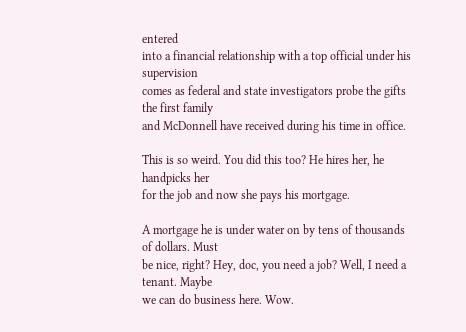entered
into a financial relationship with a top official under his supervision
comes as federal and state investigators probe the gifts the first family
and McDonnell have received during his time in office.

This is so weird. You did this too? He hires her, he handpicks her
for the job and now she pays his mortgage.

A mortgage he is under water on by tens of thousands of dollars. Must
be nice, right? Hey, doc, you need a job? Well, I need a tenant. Maybe
we can do business here. Wow.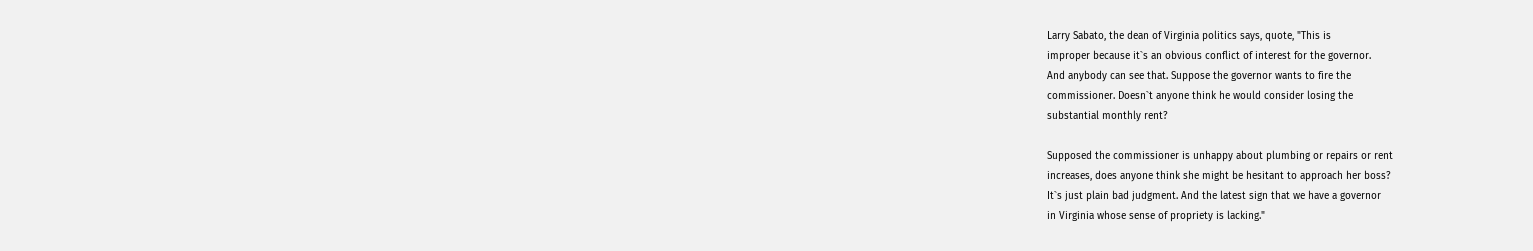Larry Sabato, the dean of Virginia politics says, quote, "This is
improper because it`s an obvious conflict of interest for the governor.
And anybody can see that. Suppose the governor wants to fire the
commissioner. Doesn`t anyone think he would consider losing the
substantial monthly rent?

Supposed the commissioner is unhappy about plumbing or repairs or rent
increases, does anyone think she might be hesitant to approach her boss?
It`s just plain bad judgment. And the latest sign that we have a governor
in Virginia whose sense of propriety is lacking."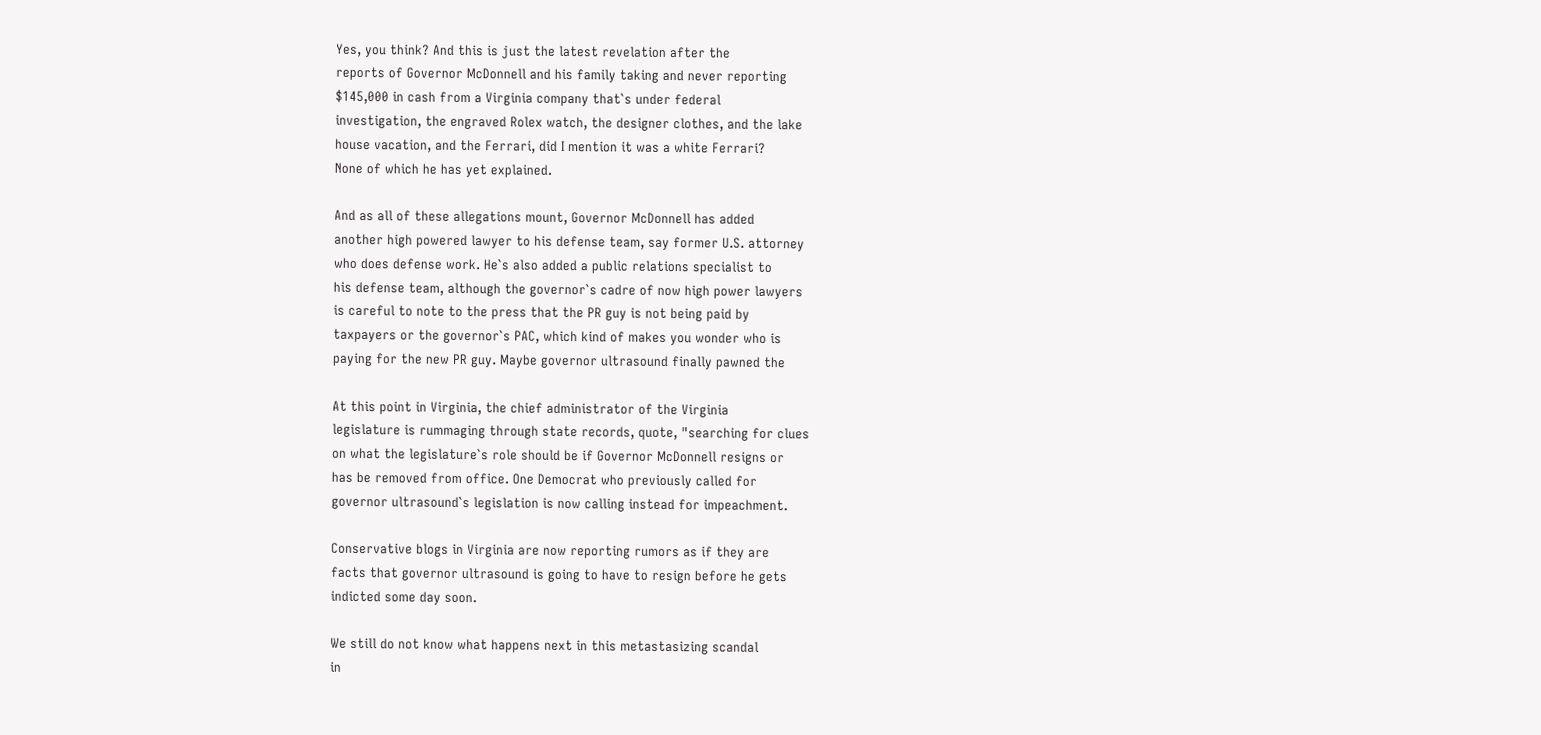Yes, you think? And this is just the latest revelation after the
reports of Governor McDonnell and his family taking and never reporting
$145,000 in cash from a Virginia company that`s under federal
investigation, the engraved Rolex watch, the designer clothes, and the lake
house vacation, and the Ferrari, did I mention it was a white Ferrari?
None of which he has yet explained.

And as all of these allegations mount, Governor McDonnell has added
another high powered lawyer to his defense team, say former U.S. attorney
who does defense work. He`s also added a public relations specialist to
his defense team, although the governor`s cadre of now high power lawyers
is careful to note to the press that the PR guy is not being paid by
taxpayers or the governor`s PAC, which kind of makes you wonder who is
paying for the new PR guy. Maybe governor ultrasound finally pawned the

At this point in Virginia, the chief administrator of the Virginia
legislature is rummaging through state records, quote, "searching for clues
on what the legislature`s role should be if Governor McDonnell resigns or
has be removed from office. One Democrat who previously called for
governor ultrasound`s legislation is now calling instead for impeachment.

Conservative blogs in Virginia are now reporting rumors as if they are
facts that governor ultrasound is going to have to resign before he gets
indicted some day soon.

We still do not know what happens next in this metastasizing scandal
in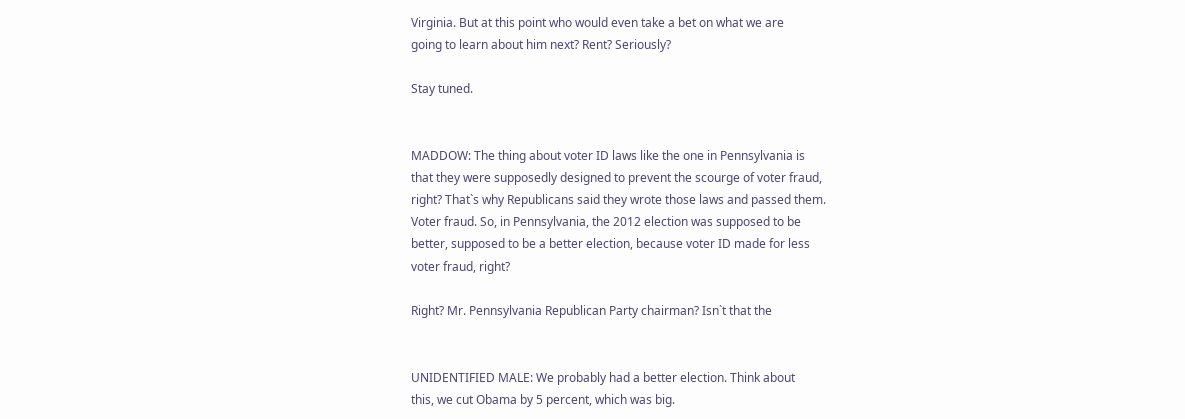Virginia. But at this point who would even take a bet on what we are
going to learn about him next? Rent? Seriously?

Stay tuned.


MADDOW: The thing about voter ID laws like the one in Pennsylvania is
that they were supposedly designed to prevent the scourge of voter fraud,
right? That`s why Republicans said they wrote those laws and passed them.
Voter fraud. So, in Pennsylvania, the 2012 election was supposed to be
better, supposed to be a better election, because voter ID made for less
voter fraud, right?

Right? Mr. Pennsylvania Republican Party chairman? Isn`t that the


UNIDENTIFIED MALE: We probably had a better election. Think about
this, we cut Obama by 5 percent, which was big.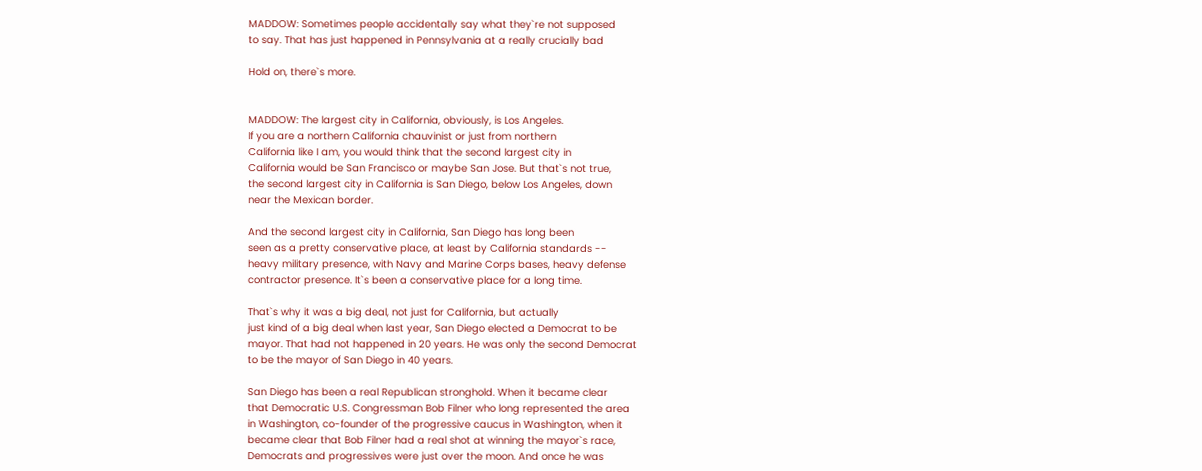MADDOW: Sometimes people accidentally say what they`re not supposed
to say. That has just happened in Pennsylvania at a really crucially bad

Hold on, there`s more.


MADDOW: The largest city in California, obviously, is Los Angeles.
If you are a northern California chauvinist or just from northern
California like I am, you would think that the second largest city in
California would be San Francisco or maybe San Jose. But that`s not true,
the second largest city in California is San Diego, below Los Angeles, down
near the Mexican border.

And the second largest city in California, San Diego has long been
seen as a pretty conservative place, at least by California standards --
heavy military presence, with Navy and Marine Corps bases, heavy defense
contractor presence. It`s been a conservative place for a long time.

That`s why it was a big deal, not just for California, but actually
just kind of a big deal when last year, San Diego elected a Democrat to be
mayor. That had not happened in 20 years. He was only the second Democrat
to be the mayor of San Diego in 40 years.

San Diego has been a real Republican stronghold. When it became clear
that Democratic U.S. Congressman Bob Filner who long represented the area
in Washington, co-founder of the progressive caucus in Washington, when it
became clear that Bob Filner had a real shot at winning the mayor`s race,
Democrats and progressives were just over the moon. And once he was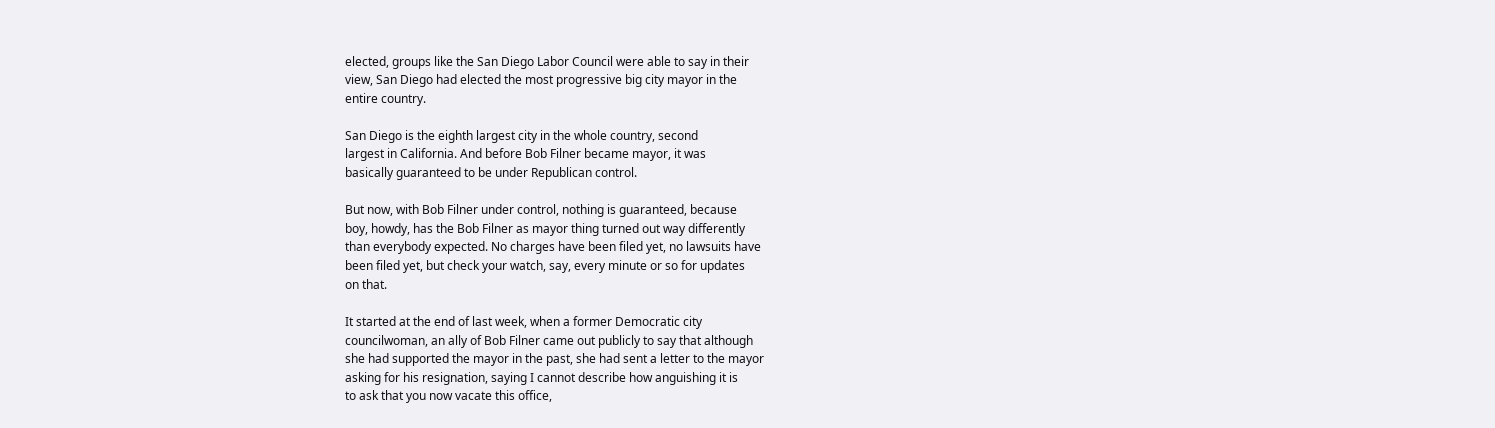elected, groups like the San Diego Labor Council were able to say in their
view, San Diego had elected the most progressive big city mayor in the
entire country.

San Diego is the eighth largest city in the whole country, second
largest in California. And before Bob Filner became mayor, it was
basically guaranteed to be under Republican control.

But now, with Bob Filner under control, nothing is guaranteed, because
boy, howdy, has the Bob Filner as mayor thing turned out way differently
than everybody expected. No charges have been filed yet, no lawsuits have
been filed yet, but check your watch, say, every minute or so for updates
on that.

It started at the end of last week, when a former Democratic city
councilwoman, an ally of Bob Filner came out publicly to say that although
she had supported the mayor in the past, she had sent a letter to the mayor
asking for his resignation, saying I cannot describe how anguishing it is
to ask that you now vacate this office,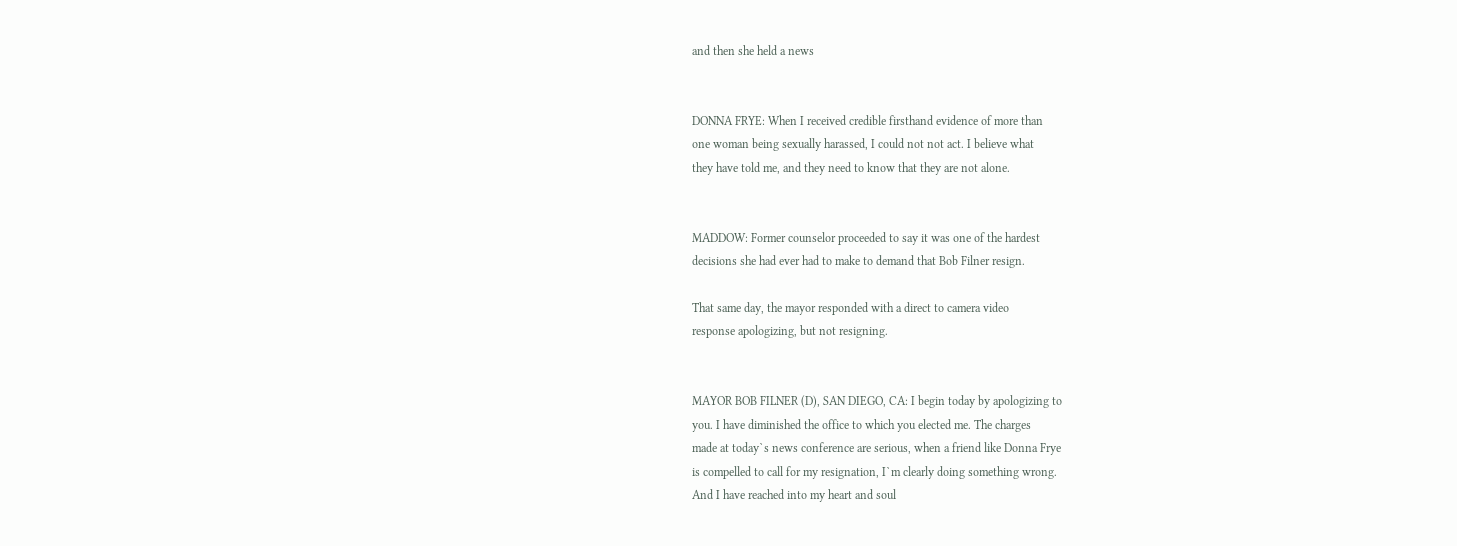and then she held a news


DONNA FRYE: When I received credible firsthand evidence of more than
one woman being sexually harassed, I could not not act. I believe what
they have told me, and they need to know that they are not alone.


MADDOW: Former counselor proceeded to say it was one of the hardest
decisions she had ever had to make to demand that Bob Filner resign.

That same day, the mayor responded with a direct to camera video
response apologizing, but not resigning.


MAYOR BOB FILNER (D), SAN DIEGO, CA: I begin today by apologizing to
you. I have diminished the office to which you elected me. The charges
made at today`s news conference are serious, when a friend like Donna Frye
is compelled to call for my resignation, I`m clearly doing something wrong.
And I have reached into my heart and soul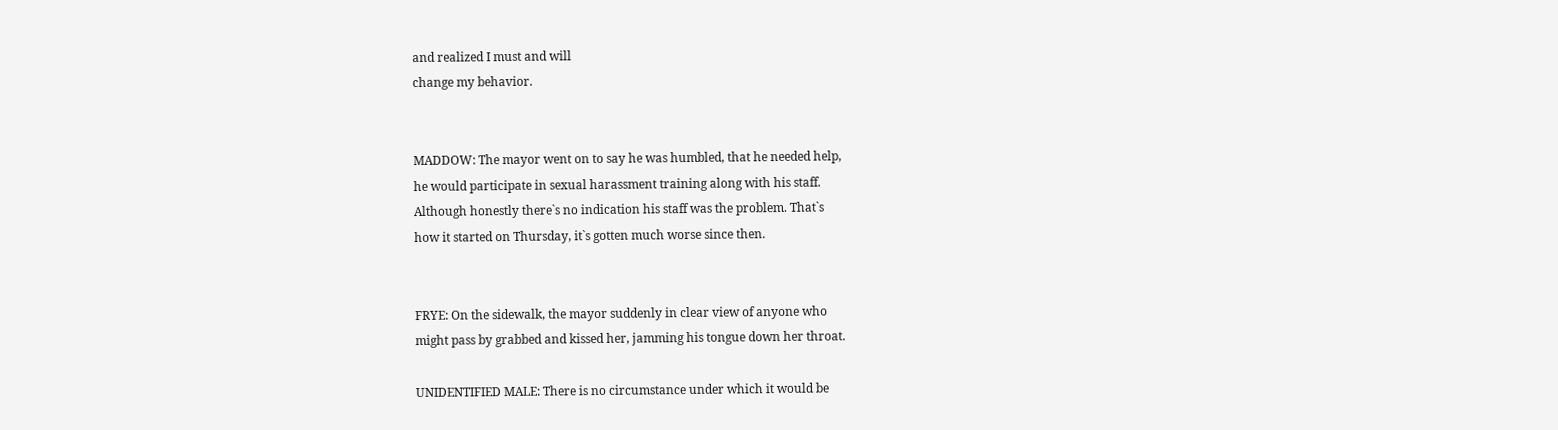and realized I must and will
change my behavior.


MADDOW: The mayor went on to say he was humbled, that he needed help,
he would participate in sexual harassment training along with his staff.
Although honestly there`s no indication his staff was the problem. That`s
how it started on Thursday, it`s gotten much worse since then.


FRYE: On the sidewalk, the mayor suddenly in clear view of anyone who
might pass by grabbed and kissed her, jamming his tongue down her throat.

UNIDENTIFIED MALE: There is no circumstance under which it would be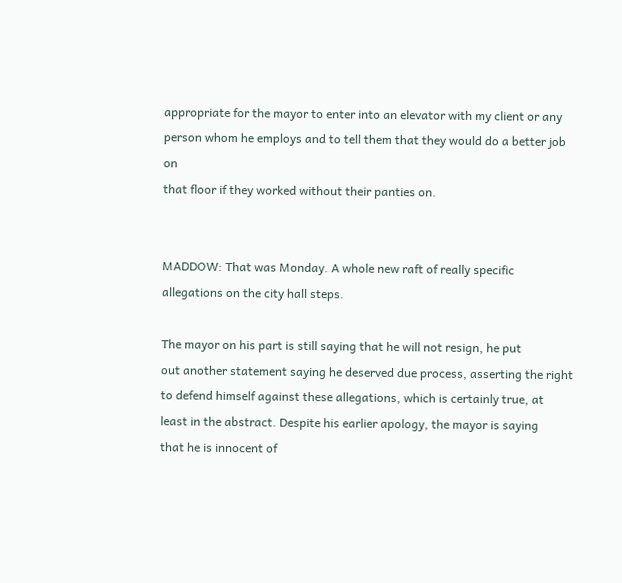appropriate for the mayor to enter into an elevator with my client or any
person whom he employs and to tell them that they would do a better job on
that floor if they worked without their panties on.


MADDOW: That was Monday. A whole new raft of really specific
allegations on the city hall steps.

The mayor on his part is still saying that he will not resign, he put
out another statement saying he deserved due process, asserting the right
to defend himself against these allegations, which is certainly true, at
least in the abstract. Despite his earlier apology, the mayor is saying
that he is innocent of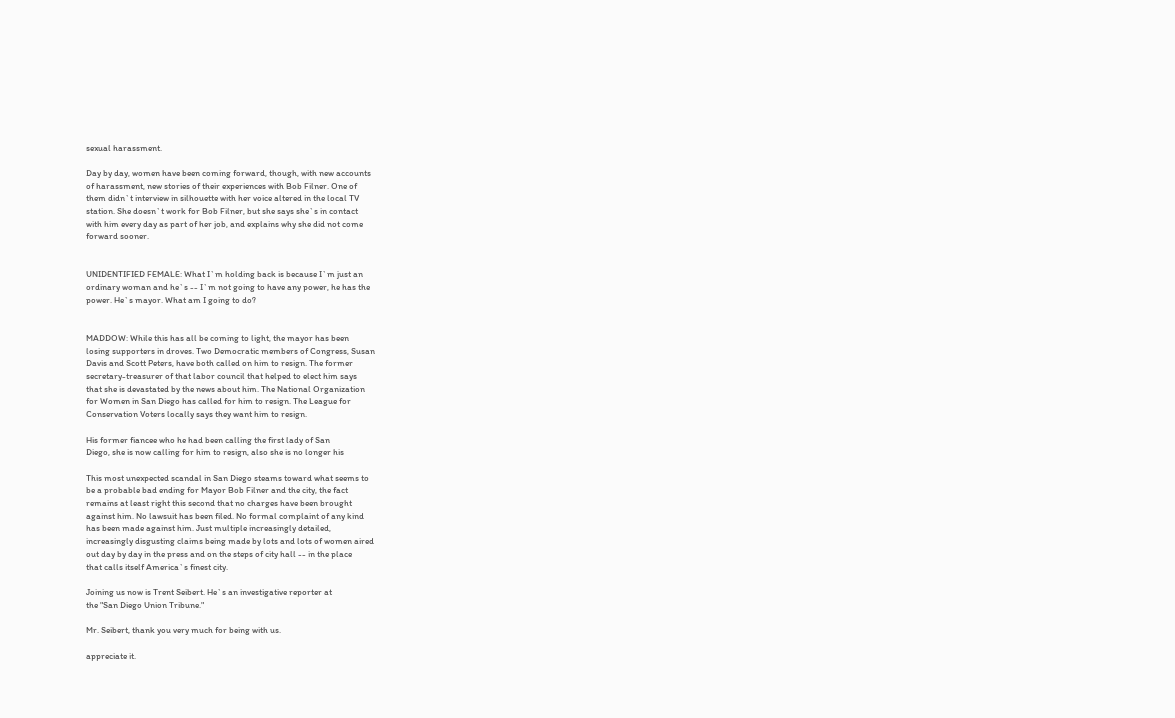sexual harassment.

Day by day, women have been coming forward, though, with new accounts
of harassment, new stories of their experiences with Bob Filner. One of
them didn`t interview in silhouette with her voice altered in the local TV
station. She doesn`t work for Bob Filner, but she says she`s in contact
with him every day as part of her job, and explains why she did not come
forward sooner.


UNIDENTIFIED FEMALE: What I`m holding back is because I`m just an
ordinary woman and he`s -- I`m not going to have any power, he has the
power. He`s mayor. What am I going to do?


MADDOW: While this has all be coming to light, the mayor has been
losing supporters in droves. Two Democratic members of Congress, Susan
Davis and Scott Peters, have both called on him to resign. The former
secretary-treasurer of that labor council that helped to elect him says
that she is devastated by the news about him. The National Organization
for Women in San Diego has called for him to resign. The League for
Conservation Voters locally says they want him to resign.

His former fiancee who he had been calling the first lady of San
Diego, she is now calling for him to resign, also she is no longer his

This most unexpected scandal in San Diego steams toward what seems to
be a probable bad ending for Mayor Bob Filner and the city, the fact
remains at least right this second that no charges have been brought
against him. No lawsuit has been filed. No formal complaint of any kind
has been made against him. Just multiple increasingly detailed,
increasingly disgusting claims being made by lots and lots of women aired
out day by day in the press and on the steps of city hall -- in the place
that calls itself America`s finest city.

Joining us now is Trent Seibert. He`s an investigative reporter at
the "San Diego Union Tribune."

Mr. Seibert, thank you very much for being with us.

appreciate it.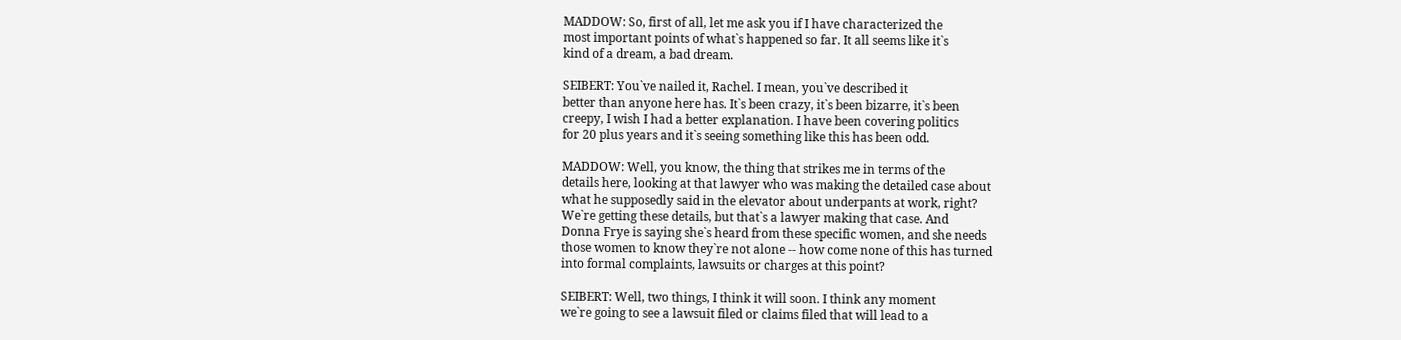MADDOW: So, first of all, let me ask you if I have characterized the
most important points of what`s happened so far. It all seems like it`s
kind of a dream, a bad dream.

SEIBERT: You`ve nailed it, Rachel. I mean, you`ve described it
better than anyone here has. It`s been crazy, it`s been bizarre, it`s been
creepy, I wish I had a better explanation. I have been covering politics
for 20 plus years and it`s seeing something like this has been odd.

MADDOW: Well, you know, the thing that strikes me in terms of the
details here, looking at that lawyer who was making the detailed case about
what he supposedly said in the elevator about underpants at work, right?
We`re getting these details, but that`s a lawyer making that case. And
Donna Frye is saying she`s heard from these specific women, and she needs
those women to know they`re not alone -- how come none of this has turned
into formal complaints, lawsuits or charges at this point?

SEIBERT: Well, two things, I think it will soon. I think any moment
we`re going to see a lawsuit filed or claims filed that will lead to a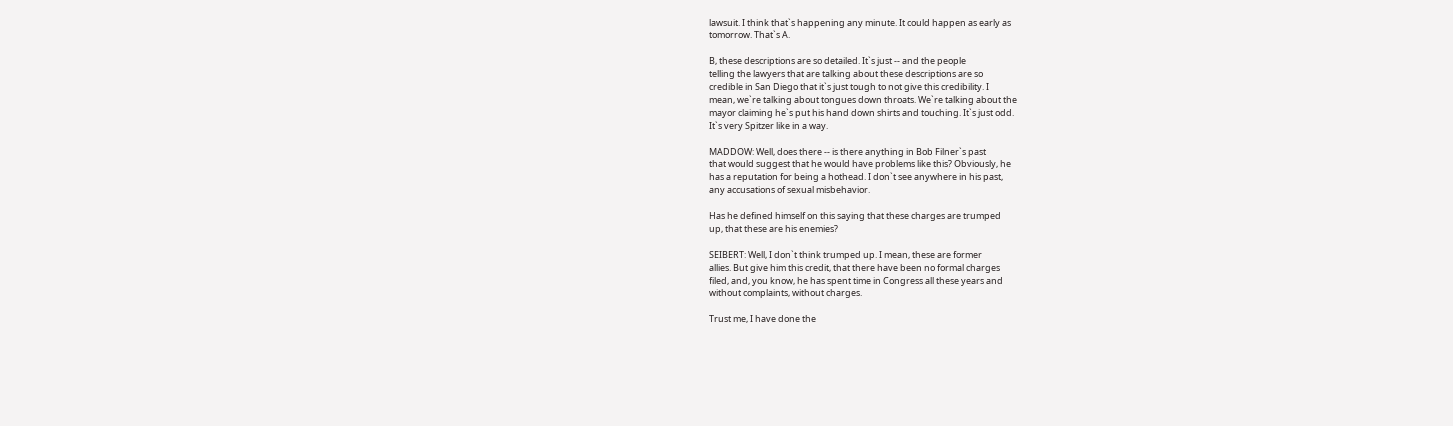lawsuit. I think that`s happening any minute. It could happen as early as
tomorrow. That`s A.

B, these descriptions are so detailed. It`s just -- and the people
telling the lawyers that are talking about these descriptions are so
credible in San Diego that it`s just tough to not give this credibility. I
mean, we`re talking about tongues down throats. We`re talking about the
mayor claiming he`s put his hand down shirts and touching. It`s just odd.
It`s very Spitzer like in a way.

MADDOW: Well, does there -- is there anything in Bob Filner`s past
that would suggest that he would have problems like this? Obviously, he
has a reputation for being a hothead. I don`t see anywhere in his past,
any accusations of sexual misbehavior.

Has he defined himself on this saying that these charges are trumped
up, that these are his enemies?

SEIBERT: Well, I don`t think trumped up. I mean, these are former
allies. But give him this credit, that there have been no formal charges
filed, and, you know, he has spent time in Congress all these years and
without complaints, without charges.

Trust me, I have done the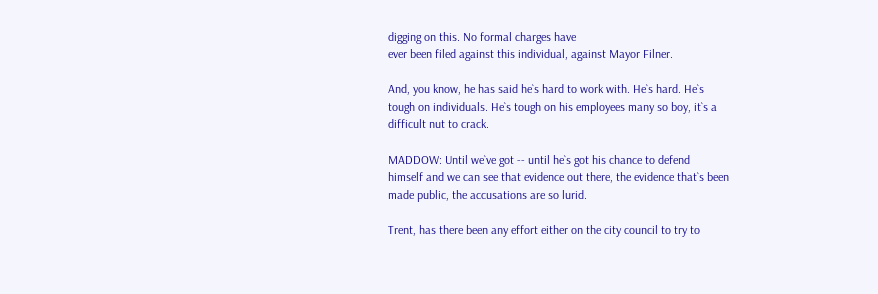digging on this. No formal charges have
ever been filed against this individual, against Mayor Filner.

And, you know, he has said he`s hard to work with. He`s hard. He`s
tough on individuals. He`s tough on his employees many so boy, it`s a
difficult nut to crack.

MADDOW: Until we`ve got -- until he`s got his chance to defend
himself and we can see that evidence out there, the evidence that`s been
made public, the accusations are so lurid.

Trent, has there been any effort either on the city council to try to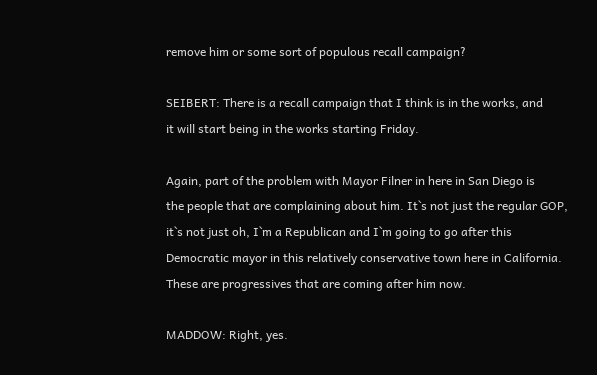remove him or some sort of populous recall campaign?

SEIBERT: There is a recall campaign that I think is in the works, and
it will start being in the works starting Friday.

Again, part of the problem with Mayor Filner in here in San Diego is
the people that are complaining about him. It`s not just the regular GOP,
it`s not just oh, I`m a Republican and I`m going to go after this
Democratic mayor in this relatively conservative town here in California.
These are progressives that are coming after him now.

MADDOW: Right, yes.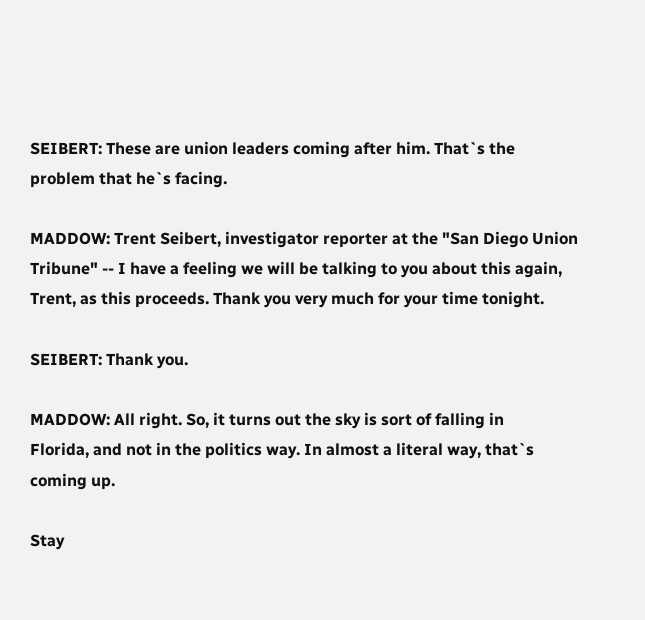SEIBERT: These are union leaders coming after him. That`s the
problem that he`s facing.

MADDOW: Trent Seibert, investigator reporter at the "San Diego Union
Tribune" -- I have a feeling we will be talking to you about this again,
Trent, as this proceeds. Thank you very much for your time tonight.

SEIBERT: Thank you.

MADDOW: All right. So, it turns out the sky is sort of falling in
Florida, and not in the politics way. In almost a literal way, that`s
coming up.

Stay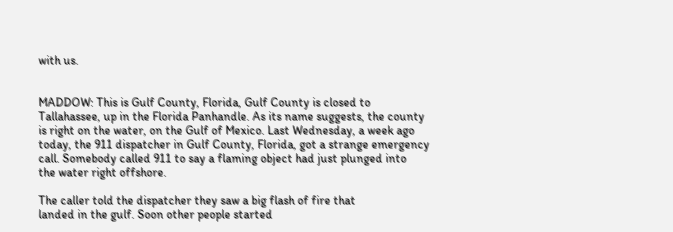with us.


MADDOW: This is Gulf County, Florida, Gulf County is closed to
Tallahassee, up in the Florida Panhandle. As its name suggests, the county
is right on the water, on the Gulf of Mexico. Last Wednesday, a week ago
today, the 911 dispatcher in Gulf County, Florida, got a strange emergency
call. Somebody called 911 to say a flaming object had just plunged into
the water right offshore.

The caller told the dispatcher they saw a big flash of fire that
landed in the gulf. Soon other people started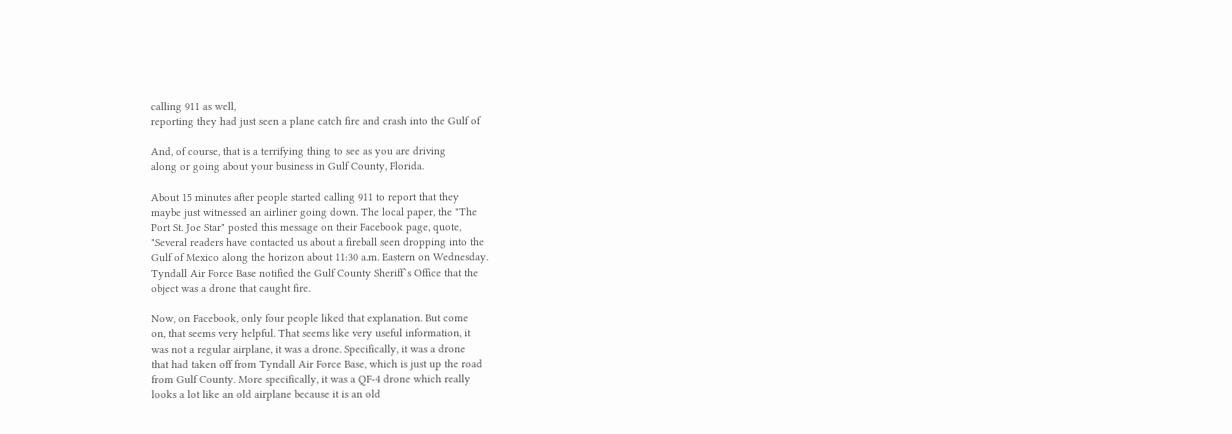calling 911 as well,
reporting they had just seen a plane catch fire and crash into the Gulf of

And, of course, that is a terrifying thing to see as you are driving
along or going about your business in Gulf County, Florida.

About 15 minutes after people started calling 911 to report that they
maybe just witnessed an airliner going down. The local paper, the "The
Port St. Joe Star" posted this message on their Facebook page, quote,
"Several readers have contacted us about a fireball seen dropping into the
Gulf of Mexico along the horizon about 11:30 a.m. Eastern on Wednesday.
Tyndall Air Force Base notified the Gulf County Sheriff`s Office that the
object was a drone that caught fire.

Now, on Facebook, only four people liked that explanation. But come
on, that seems very helpful. That seems like very useful information, it
was not a regular airplane, it was a drone. Specifically, it was a drone
that had taken off from Tyndall Air Force Base, which is just up the road
from Gulf County. More specifically, it was a QF-4 drone which really
looks a lot like an old airplane because it is an old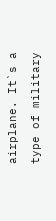airplane. It`s a
type of military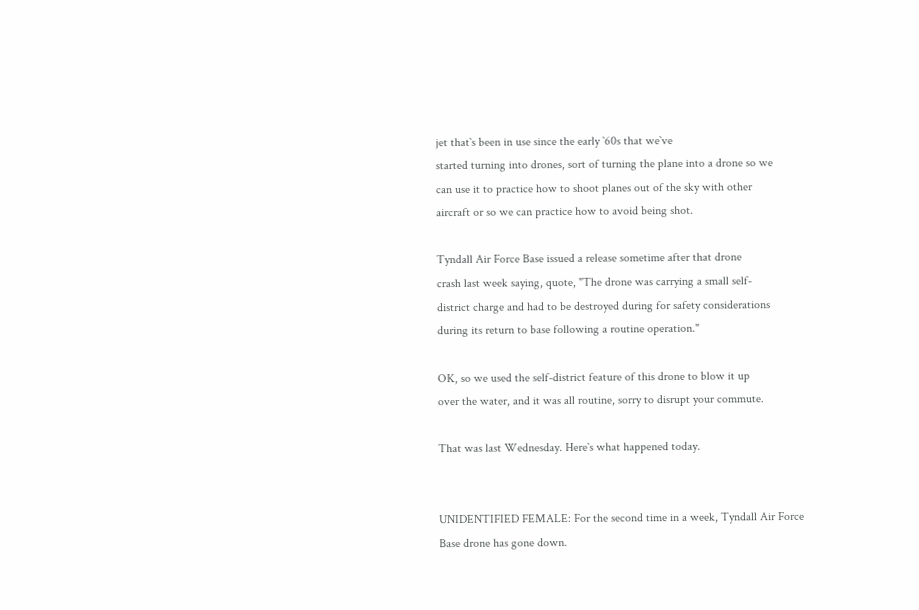jet that`s been in use since the early `60s that we`ve
started turning into drones, sort of turning the plane into a drone so we
can use it to practice how to shoot planes out of the sky with other
aircraft or so we can practice how to avoid being shot.

Tyndall Air Force Base issued a release sometime after that drone
crash last week saying, quote, "The drone was carrying a small self-
district charge and had to be destroyed during for safety considerations
during its return to base following a routine operation."

OK, so we used the self-district feature of this drone to blow it up
over the water, and it was all routine, sorry to disrupt your commute.

That was last Wednesday. Here`s what happened today.


UNIDENTIFIED FEMALE: For the second time in a week, Tyndall Air Force
Base drone has gone down.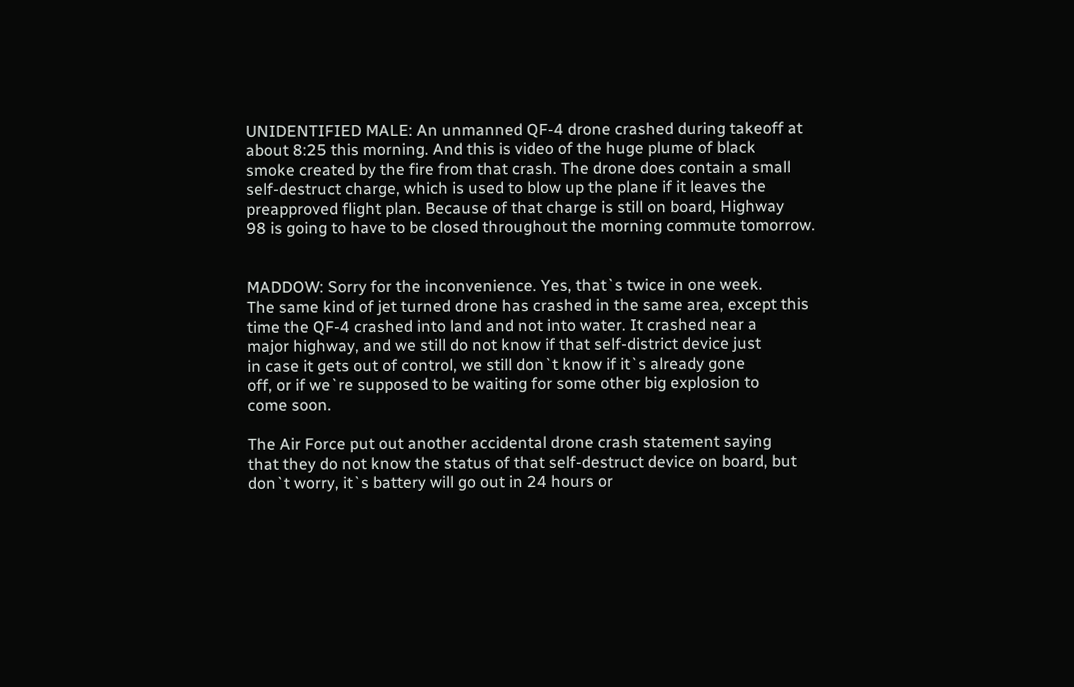UNIDENTIFIED MALE: An unmanned QF-4 drone crashed during takeoff at
about 8:25 this morning. And this is video of the huge plume of black
smoke created by the fire from that crash. The drone does contain a small
self-destruct charge, which is used to blow up the plane if it leaves the
preapproved flight plan. Because of that charge is still on board, Highway
98 is going to have to be closed throughout the morning commute tomorrow.


MADDOW: Sorry for the inconvenience. Yes, that`s twice in one week.
The same kind of jet turned drone has crashed in the same area, except this
time the QF-4 crashed into land and not into water. It crashed near a
major highway, and we still do not know if that self-district device just
in case it gets out of control, we still don`t know if it`s already gone
off, or if we`re supposed to be waiting for some other big explosion to
come soon.

The Air Force put out another accidental drone crash statement saying
that they do not know the status of that self-destruct device on board, but
don`t worry, it`s battery will go out in 24 hours or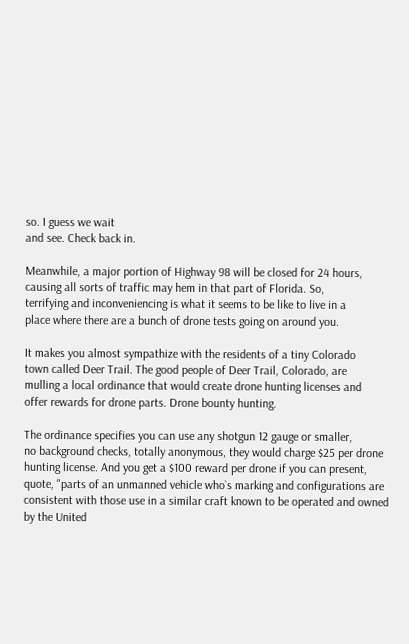so. I guess we wait
and see. Check back in.

Meanwhile, a major portion of Highway 98 will be closed for 24 hours,
causing all sorts of traffic may hem in that part of Florida. So,
terrifying and inconveniencing is what it seems to be like to live in a
place where there are a bunch of drone tests going on around you.

It makes you almost sympathize with the residents of a tiny Colorado
town called Deer Trail. The good people of Deer Trail, Colorado, are
mulling a local ordinance that would create drone hunting licenses and
offer rewards for drone parts. Drone bounty hunting.

The ordinance specifies you can use any shotgun 12 gauge or smaller,
no background checks, totally anonymous, they would charge $25 per drone
hunting license. And you get a $100 reward per drone if you can present,
quote, "parts of an unmanned vehicle who`s marking and configurations are
consistent with those use in a similar craft known to be operated and owned
by the United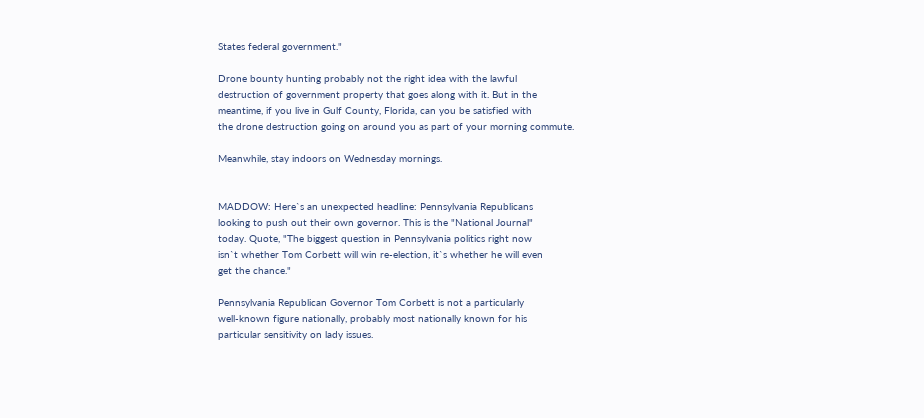States federal government."

Drone bounty hunting probably not the right idea with the lawful
destruction of government property that goes along with it. But in the
meantime, if you live in Gulf County, Florida, can you be satisfied with
the drone destruction going on around you as part of your morning commute.

Meanwhile, stay indoors on Wednesday mornings.


MADDOW: Here`s an unexpected headline: Pennsylvania Republicans
looking to push out their own governor. This is the "National Journal"
today. Quote, "The biggest question in Pennsylvania politics right now
isn`t whether Tom Corbett will win re-election, it`s whether he will even
get the chance."

Pennsylvania Republican Governor Tom Corbett is not a particularly
well-known figure nationally, probably most nationally known for his
particular sensitivity on lady issues.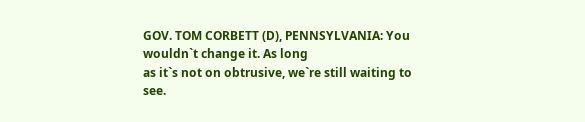GOV. TOM CORBETT (D), PENNSYLVANIA: You wouldn`t change it. As long
as it`s not on obtrusive, we`re still waiting to see.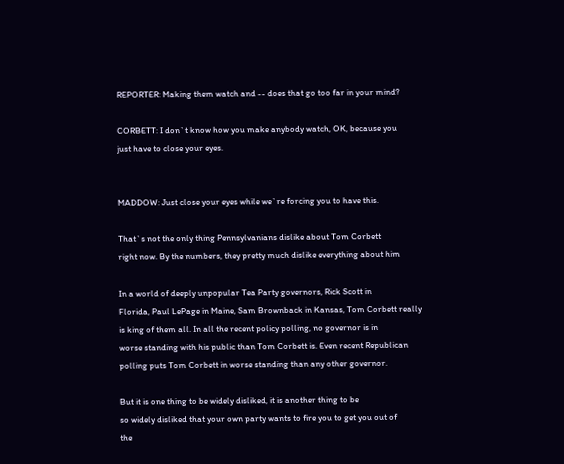REPORTER: Making them watch and -- does that go too far in your mind?

CORBETT: I don`t know how you make anybody watch, OK, because you
just have to close your eyes.


MADDOW: Just close your eyes while we`re forcing you to have this.

That`s not the only thing Pennsylvanians dislike about Tom Corbett
right now. By the numbers, they pretty much dislike everything about him

In a world of deeply unpopular Tea Party governors, Rick Scott in
Florida, Paul LePage in Maine, Sam Brownback in Kansas, Tom Corbett really
is king of them all. In all the recent policy polling, no governor is in
worse standing with his public than Tom Corbett is. Even recent Republican
polling puts Tom Corbett in worse standing than any other governor.

But it is one thing to be widely disliked, it is another thing to be
so widely disliked that your own party wants to fire you to get you out of
the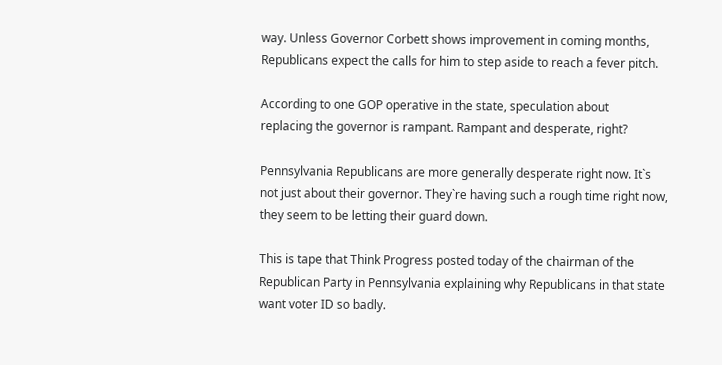way. Unless Governor Corbett shows improvement in coming months,
Republicans expect the calls for him to step aside to reach a fever pitch.

According to one GOP operative in the state, speculation about
replacing the governor is rampant. Rampant and desperate, right?

Pennsylvania Republicans are more generally desperate right now. It`s
not just about their governor. They`re having such a rough time right now,
they seem to be letting their guard down.

This is tape that Think Progress posted today of the chairman of the
Republican Party in Pennsylvania explaining why Republicans in that state
want voter ID so badly.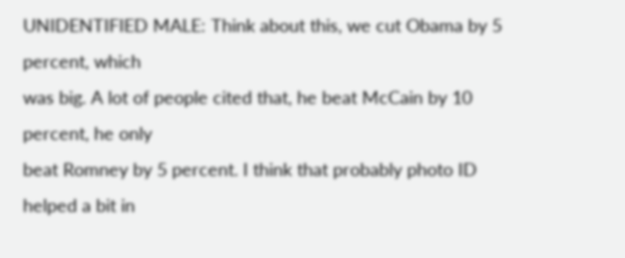UNIDENTIFIED MALE: Think about this, we cut Obama by 5 percent, which
was big. A lot of people cited that, he beat McCain by 10 percent, he only
beat Romney by 5 percent. I think that probably photo ID helped a bit in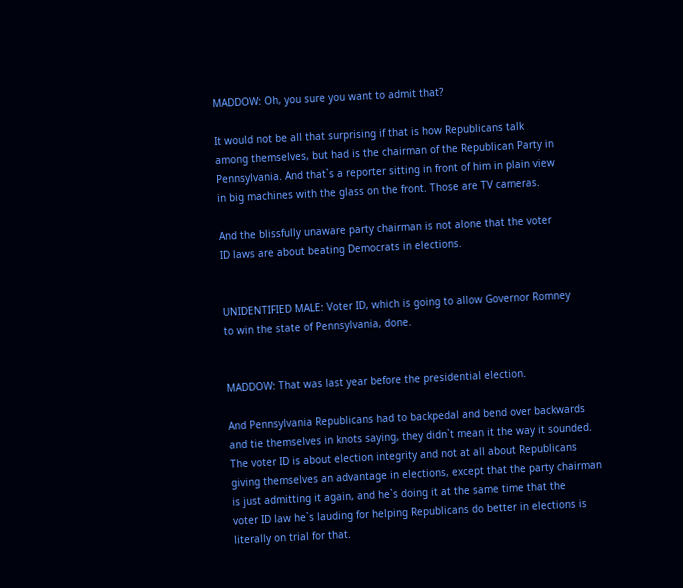MADDOW: Oh, you sure you want to admit that?

It would not be all that surprising if that is how Republicans talk
among themselves, but had is the chairman of the Republican Party in
Pennsylvania. And that`s a reporter sitting in front of him in plain view
in big machines with the glass on the front. Those are TV cameras.

And the blissfully unaware party chairman is not alone that the voter
ID laws are about beating Democrats in elections.


UNIDENTIFIED MALE: Voter ID, which is going to allow Governor Romney
to win the state of Pennsylvania, done.


MADDOW: That was last year before the presidential election.

And Pennsylvania Republicans had to backpedal and bend over backwards
and tie themselves in knots saying, they didn`t mean it the way it sounded.
The voter ID is about election integrity and not at all about Republicans
giving themselves an advantage in elections, except that the party chairman
is just admitting it again, and he`s doing it at the same time that the
voter ID law he`s lauding for helping Republicans do better in elections is
literally on trial for that.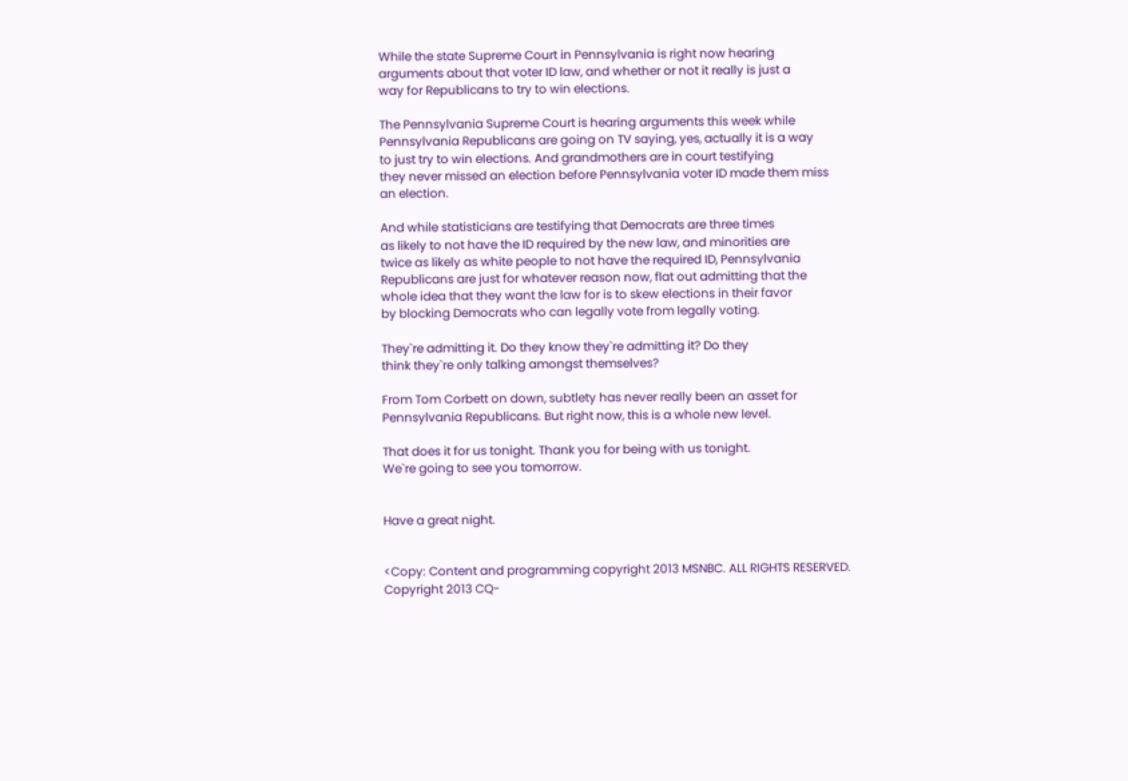While the state Supreme Court in Pennsylvania is right now hearing
arguments about that voter ID law, and whether or not it really is just a
way for Republicans to try to win elections.

The Pennsylvania Supreme Court is hearing arguments this week while
Pennsylvania Republicans are going on TV saying, yes, actually it is a way
to just try to win elections. And grandmothers are in court testifying
they never missed an election before Pennsylvania voter ID made them miss
an election.

And while statisticians are testifying that Democrats are three times
as likely to not have the ID required by the new law, and minorities are
twice as likely as white people to not have the required ID, Pennsylvania
Republicans are just for whatever reason now, flat out admitting that the
whole idea that they want the law for is to skew elections in their favor
by blocking Democrats who can legally vote from legally voting.

They`re admitting it. Do they know they`re admitting it? Do they
think they`re only talking amongst themselves?

From Tom Corbett on down, subtlety has never really been an asset for
Pennsylvania Republicans. But right now, this is a whole new level.

That does it for us tonight. Thank you for being with us tonight.
We`re going to see you tomorrow.


Have a great night.


<Copy: Content and programming copyright 2013 MSNBC. ALL RIGHTS RESERVED.
Copyright 2013 CQ-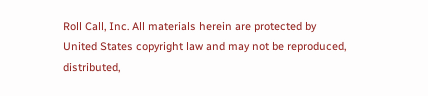Roll Call, Inc. All materials herein are protected by
United States copyright law and may not be reproduced, distributed,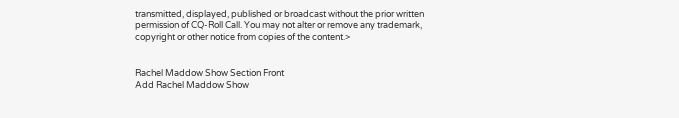transmitted, displayed, published or broadcast without the prior written
permission of CQ-Roll Call. You may not alter or remove any trademark,
copyright or other notice from copies of the content.>


Rachel Maddow Show Section Front
Add Rachel Maddow Show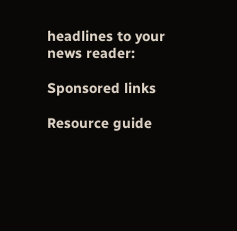headlines to your news reader:

Sponsored links

Resource guide